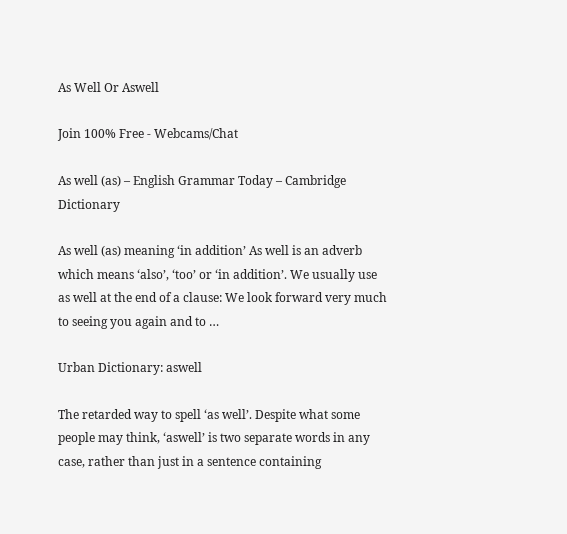As Well Or Aswell

Join 100% Free - Webcams/Chat

As well (as) – English Grammar Today – Cambridge Dictionary

As well (as) meaning ‘in addition’ As well is an adverb which means ‘also’, ‘too’ or ‘in addition’. We usually use as well at the end of a clause: We look forward very much to seeing you again and to …

Urban Dictionary: aswell

The retarded way to spell ‘as well’. Despite what some people may think, ‘aswell’ is two separate words in any case, rather than just in a sentence containing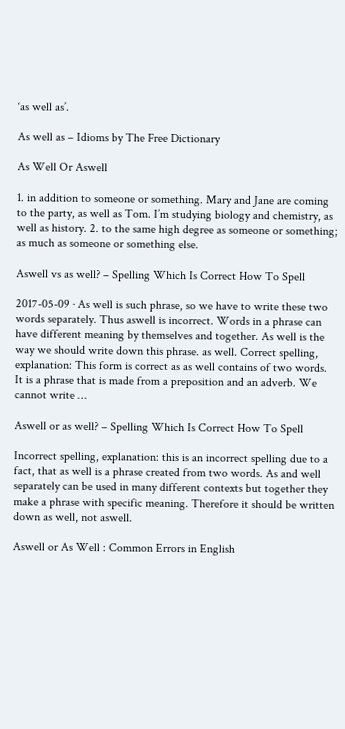‘as well as’.

As well as – Idioms by The Free Dictionary

As Well Or Aswell

1. in addition to someone or something. Mary and Jane are coming to the party, as well as Tom. I’m studying biology and chemistry, as well as history. 2. to the same high degree as someone or something; as much as someone or something else.

Aswell vs as well? – Spelling Which Is Correct How To Spell

2017-05-09 · As well is such phrase, so we have to write these two words separately. Thus aswell is incorrect. Words in a phrase can have different meaning by themselves and together. As well is the way we should write down this phrase. as well. Correct spelling, explanation: This form is correct as as well contains of two words. It is a phrase that is made from a preposition and an adverb. We cannot write …

Aswell or as well? – Spelling Which Is Correct How To Spell

Incorrect spelling, explanation: this is an incorrect spelling due to a fact, that as well is a phrase created from two words. As and well separately can be used in many different contexts but together they make a phrase with specific meaning. Therefore it should be written down as well, not aswell.

Aswell or As Well : Common Errors in English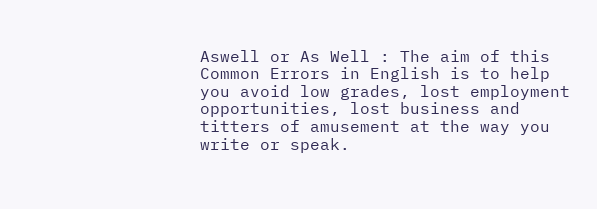Aswell or As Well : The aim of this Common Errors in English is to help you avoid low grades, lost employment opportunities, lost business and titters of amusement at the way you write or speak.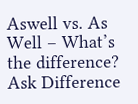Aswell vs. As Well – What’s the difference? Ask Difference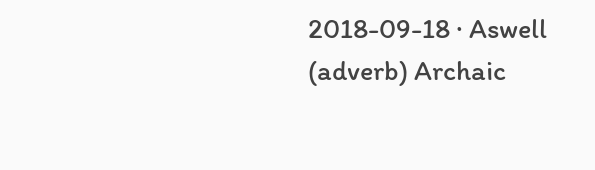2018-09-18 · Aswell (adverb) Archaic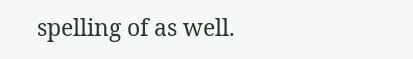spelling of as well.